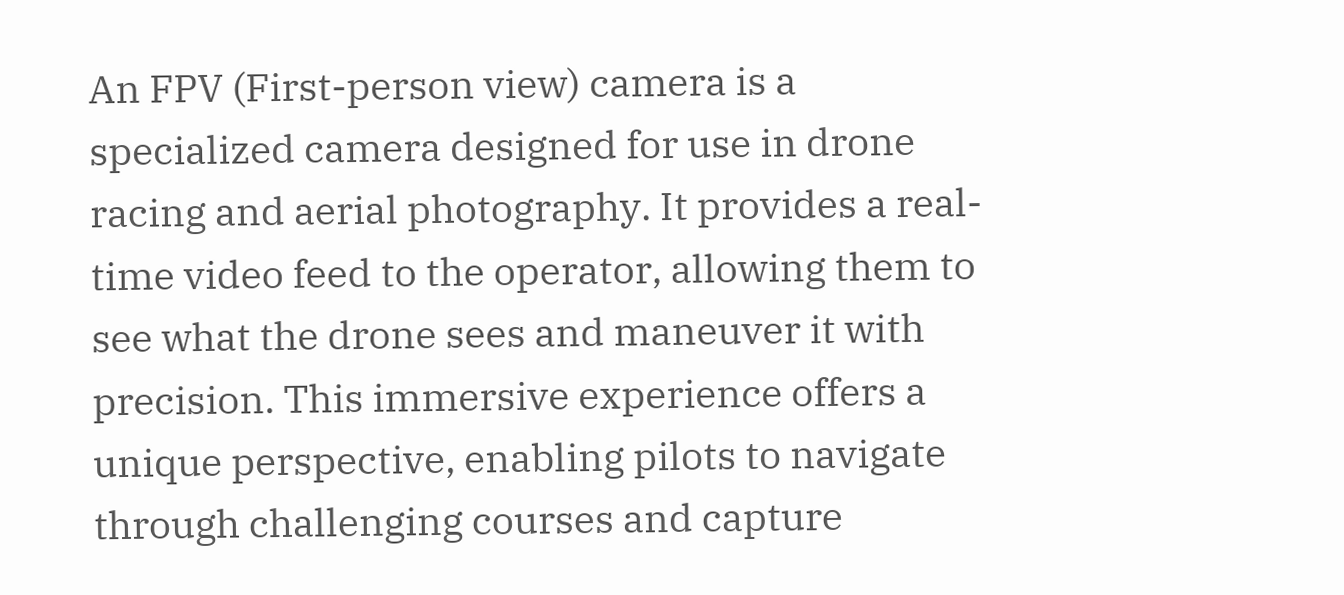An FPV (First-person view) camera is a specialized camera designed for use in drone racing and aerial photography. It provides a real-time video feed to the operator, allowing them to see what the drone sees and maneuver it with precision. This immersive experience offers a unique perspective, enabling pilots to navigate through challenging courses and capture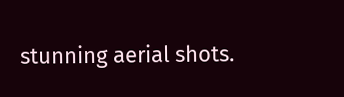stunning aerial shots.